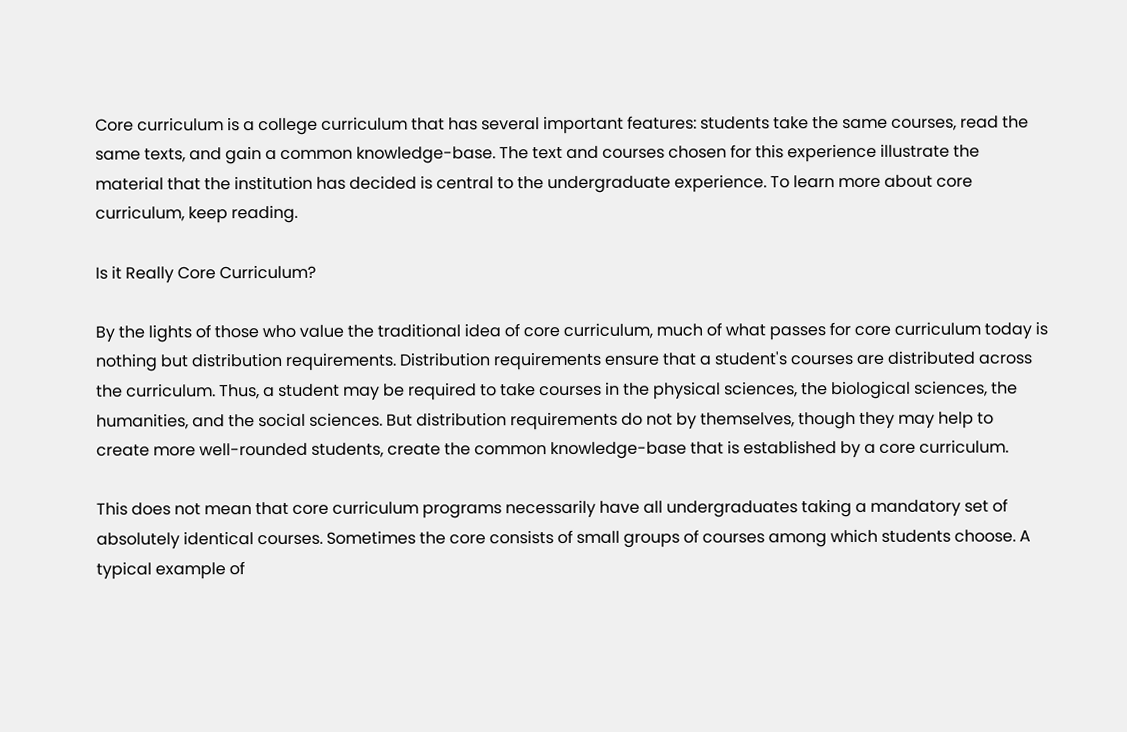Core curriculum is a college curriculum that has several important features: students take the same courses, read the same texts, and gain a common knowledge-base. The text and courses chosen for this experience illustrate the material that the institution has decided is central to the undergraduate experience. To learn more about core curriculum, keep reading.

Is it Really Core Curriculum?

By the lights of those who value the traditional idea of core curriculum, much of what passes for core curriculum today is nothing but distribution requirements. Distribution requirements ensure that a student's courses are distributed across the curriculum. Thus, a student may be required to take courses in the physical sciences, the biological sciences, the humanities, and the social sciences. But distribution requirements do not by themselves, though they may help to create more well-rounded students, create the common knowledge-base that is established by a core curriculum.

This does not mean that core curriculum programs necessarily have all undergraduates taking a mandatory set of absolutely identical courses. Sometimes the core consists of small groups of courses among which students choose. A typical example of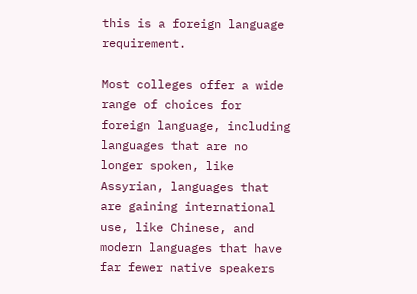this is a foreign language requirement.

Most colleges offer a wide range of choices for foreign language, including languages that are no longer spoken, like Assyrian, languages that are gaining international use, like Chinese, and modern languages that have far fewer native speakers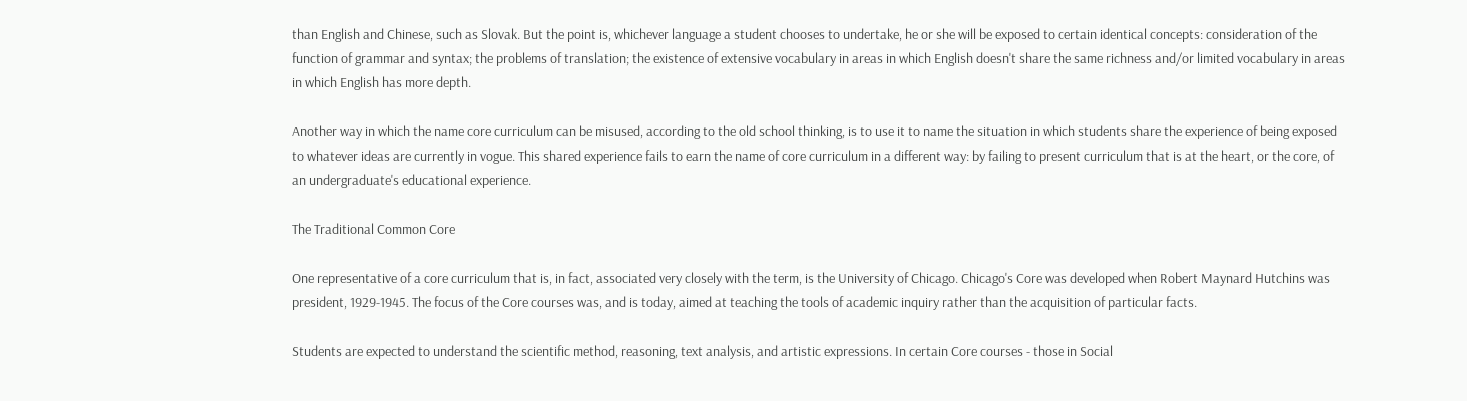than English and Chinese, such as Slovak. But the point is, whichever language a student chooses to undertake, he or she will be exposed to certain identical concepts: consideration of the function of grammar and syntax; the problems of translation; the existence of extensive vocabulary in areas in which English doesn't share the same richness and/or limited vocabulary in areas in which English has more depth.

Another way in which the name core curriculum can be misused, according to the old school thinking, is to use it to name the situation in which students share the experience of being exposed to whatever ideas are currently in vogue. This shared experience fails to earn the name of core curriculum in a different way: by failing to present curriculum that is at the heart, or the core, of an undergraduate's educational experience.

The Traditional Common Core

One representative of a core curriculum that is, in fact, associated very closely with the term, is the University of Chicago. Chicago's Core was developed when Robert Maynard Hutchins was president, 1929-1945. The focus of the Core courses was, and is today, aimed at teaching the tools of academic inquiry rather than the acquisition of particular facts.

Students are expected to understand the scientific method, reasoning, text analysis, and artistic expressions. In certain Core courses - those in Social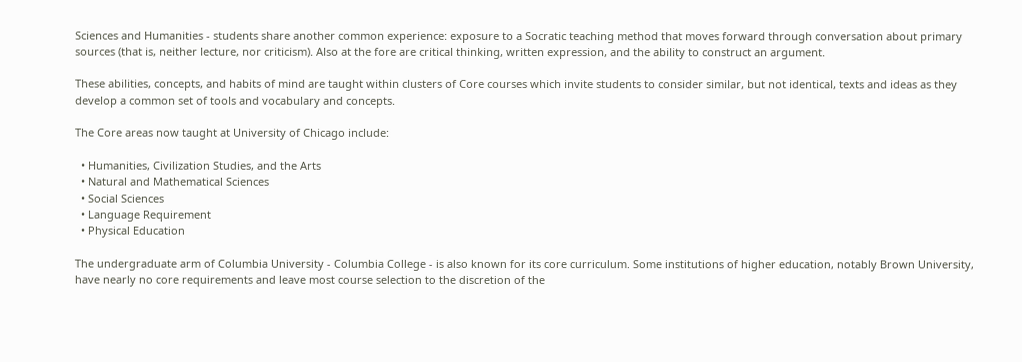Sciences and Humanities - students share another common experience: exposure to a Socratic teaching method that moves forward through conversation about primary sources (that is, neither lecture, nor criticism). Also at the fore are critical thinking, written expression, and the ability to construct an argument.

These abilities, concepts, and habits of mind are taught within clusters of Core courses which invite students to consider similar, but not identical, texts and ideas as they develop a common set of tools and vocabulary and concepts.

The Core areas now taught at University of Chicago include:

  • Humanities, Civilization Studies, and the Arts
  • Natural and Mathematical Sciences
  • Social Sciences
  • Language Requirement
  • Physical Education

The undergraduate arm of Columbia University - Columbia College - is also known for its core curriculum. Some institutions of higher education, notably Brown University, have nearly no core requirements and leave most course selection to the discretion of the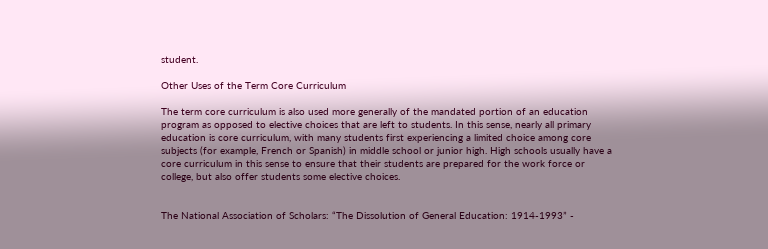student.

Other Uses of the Term Core Curriculum

The term core curriculum is also used more generally of the mandated portion of an education program as opposed to elective choices that are left to students. In this sense, nearly all primary education is core curriculum, with many students first experiencing a limited choice among core subjects (for example, French or Spanish) in middle school or junior high. High schools usually have a core curriculum in this sense to ensure that their students are prepared for the work force or college, but also offer students some elective choices.


The National Association of Scholars: “The Dissolution of General Education: 1914-1993” -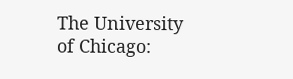The University of Chicago: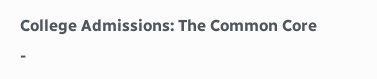College Admissions: The Common Core -